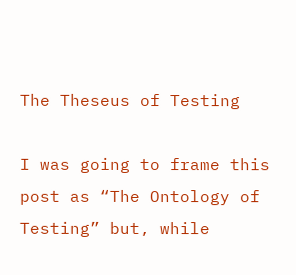The Theseus of Testing

I was going to frame this post as “The Ontology of Testing” but, while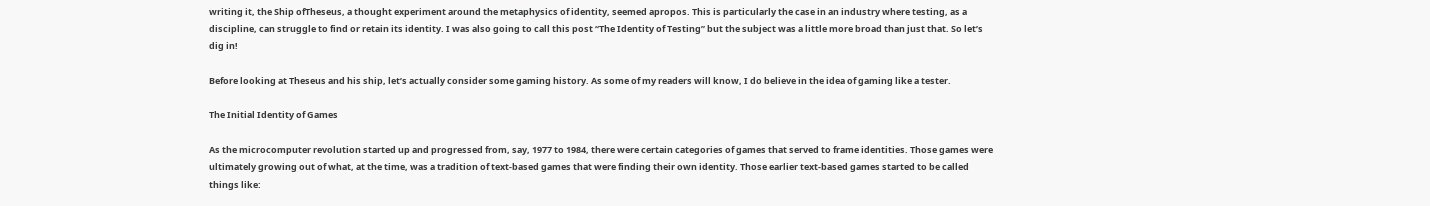writing it, the Ship ofTheseus, a thought experiment around the metaphysics of identity, seemed apropos. This is particularly the case in an industry where testing, as a discipline, can struggle to find or retain its identity. I was also going to call this post “The Identity of Testing” but the subject was a little more broad than just that. So let’s dig in!

Before looking at Theseus and his ship, let’s actually consider some gaming history. As some of my readers will know, I do believe in the idea of gaming like a tester.

The Initial Identity of Games

As the microcomputer revolution started up and progressed from, say, 1977 to 1984, there were certain categories of games that served to frame identities. Those games were ultimately growing out of what, at the time, was a tradition of text-based games that were finding their own identity. Those earlier text-based games started to be called things like: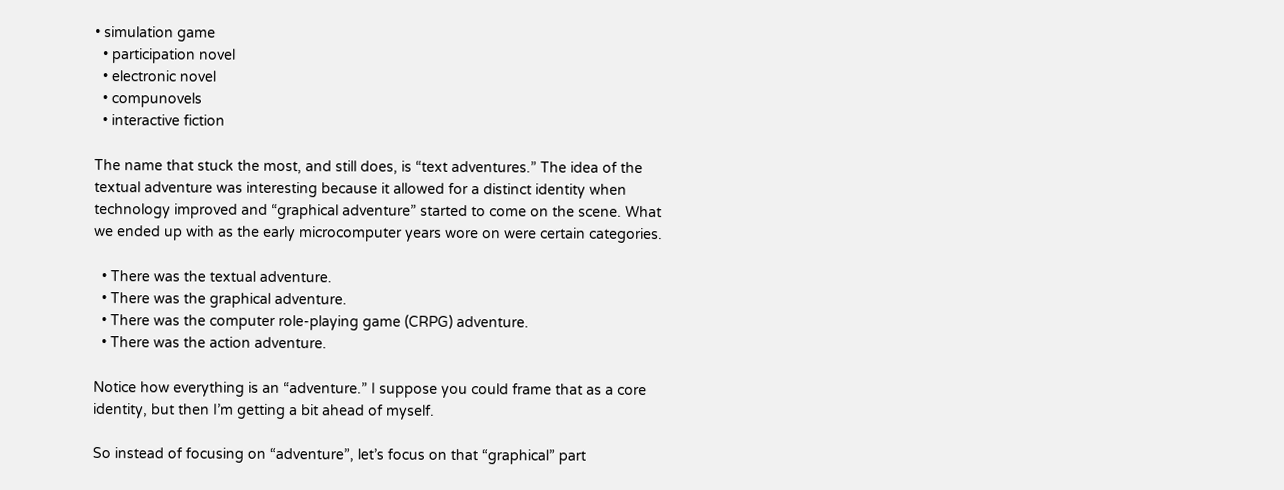• simulation game
  • participation novel
  • electronic novel
  • compunovels
  • interactive fiction

The name that stuck the most, and still does, is “text adventures.” The idea of the textual adventure was interesting because it allowed for a distinct identity when technology improved and “graphical adventure” started to come on the scene. What we ended up with as the early microcomputer years wore on were certain categories.

  • There was the textual adventure.
  • There was the graphical adventure.
  • There was the computer role-playing game (CRPG) adventure.
  • There was the action adventure.

Notice how everything is an “adventure.” I suppose you could frame that as a core identity, but then I’m getting a bit ahead of myself.

So instead of focusing on “adventure”, let’s focus on that “graphical” part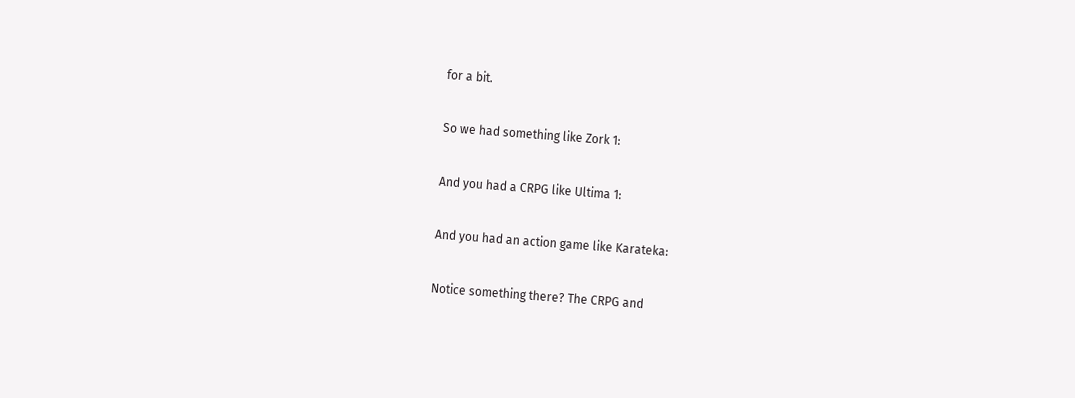for a bit.

So we had something like Zork 1:

And you had a CRPG like Ultima 1:

And you had an action game like Karateka:

Notice something there? The CRPG and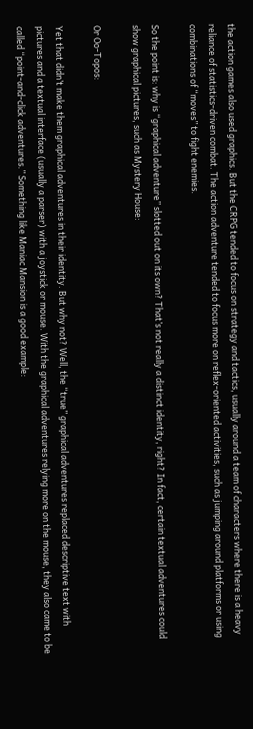the action games also used graphics. But the CRPG tended to focus on strategy and tactics, usually around a team of characters where there is a heavy reliance of statistics-driven combat. The action adventure tended to focus more on reflex-oriented activities, such as jumping around platforms or using combinations of “moves” to fight enemies.

So the point is: why is “graphical adventure” slotted out on its own? That’s not really a distinct identity, right? In fact, certain textual adventures could show graphical pictures, such as Mystery House:

Or Oo-Topos:

Yet that didn’t make them graphical adventures in their identity. But why not? Well, the “true” graphical adventures replaced descriptive text with pictures and a textual interface (usually a parser) with a joystick or mouse. With the graphical adventures relying more on the mouse, they also came to be called “point-and-click adventures.” Something like Maniac Mansion is a good example: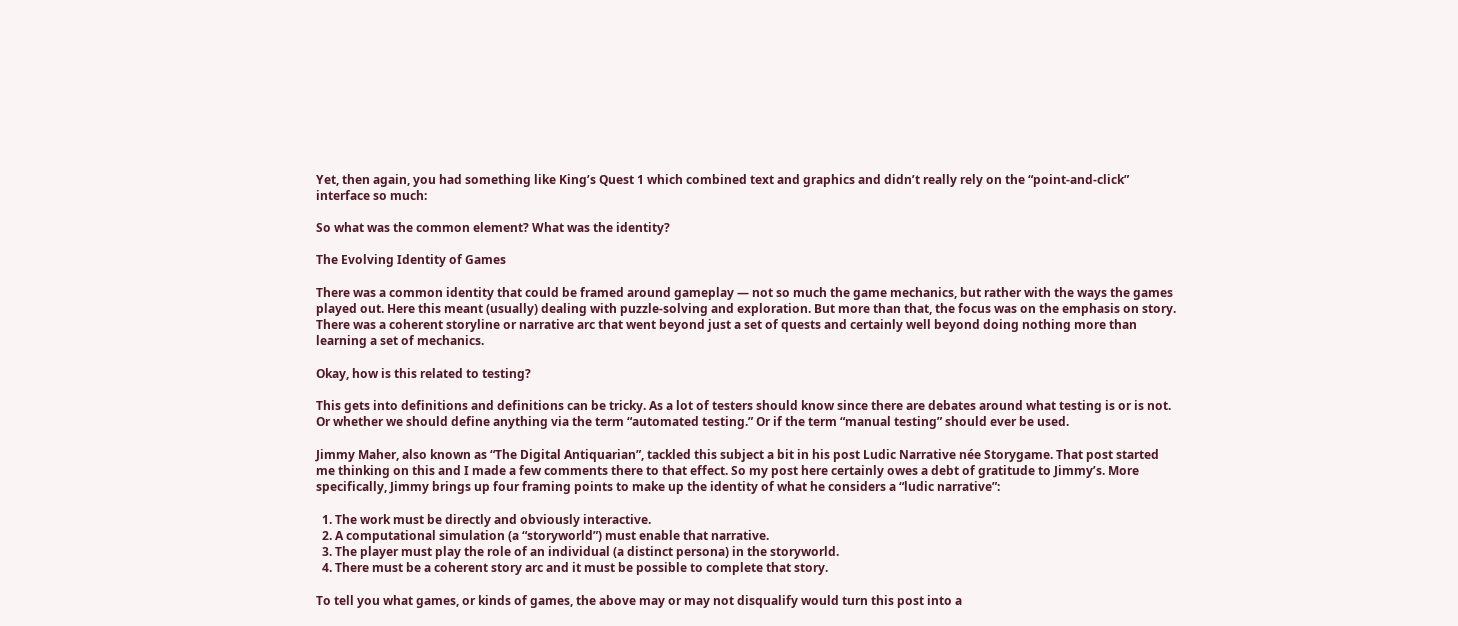Yet, then again, you had something like King’s Quest 1 which combined text and graphics and didn’t really rely on the “point-and-click” interface so much:

So what was the common element? What was the identity?

The Evolving Identity of Games

There was a common identity that could be framed around gameplay — not so much the game mechanics, but rather with the ways the games played out. Here this meant (usually) dealing with puzzle-solving and exploration. But more than that, the focus was on the emphasis on story. There was a coherent storyline or narrative arc that went beyond just a set of quests and certainly well beyond doing nothing more than learning a set of mechanics.

Okay, how is this related to testing?

This gets into definitions and definitions can be tricky. As a lot of testers should know since there are debates around what testing is or is not. Or whether we should define anything via the term “automated testing.” Or if the term “manual testing” should ever be used.

Jimmy Maher, also known as “The Digital Antiquarian”, tackled this subject a bit in his post Ludic Narrative née Storygame. That post started me thinking on this and I made a few comments there to that effect. So my post here certainly owes a debt of gratitude to Jimmy’s. More specifically, Jimmy brings up four framing points to make up the identity of what he considers a “ludic narrative”:

  1. The work must be directly and obviously interactive.
  2. A computational simulation (a “storyworld”) must enable that narrative.
  3. The player must play the role of an individual (a distinct persona) in the storyworld.
  4. There must be a coherent story arc and it must be possible to complete that story.

To tell you what games, or kinds of games, the above may or may not disqualify would turn this post into a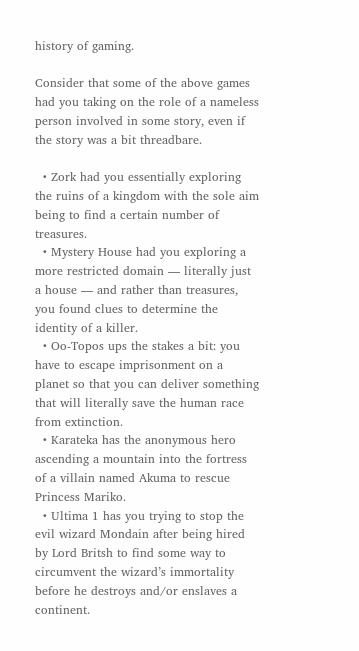history of gaming.

Consider that some of the above games had you taking on the role of a nameless person involved in some story, even if the story was a bit threadbare.

  • Zork had you essentially exploring the ruins of a kingdom with the sole aim being to find a certain number of treasures.
  • Mystery House had you exploring a more restricted domain — literally just a house — and rather than treasures, you found clues to determine the identity of a killer.
  • Oo-Topos ups the stakes a bit: you have to escape imprisonment on a planet so that you can deliver something that will literally save the human race from extinction.
  • Karateka has the anonymous hero ascending a mountain into the fortress of a villain named Akuma to rescue Princess Mariko.
  • Ultima 1 has you trying to stop the evil wizard Mondain after being hired by Lord Britsh to find some way to circumvent the wizard’s immortality before he destroys and/or enslaves a continent.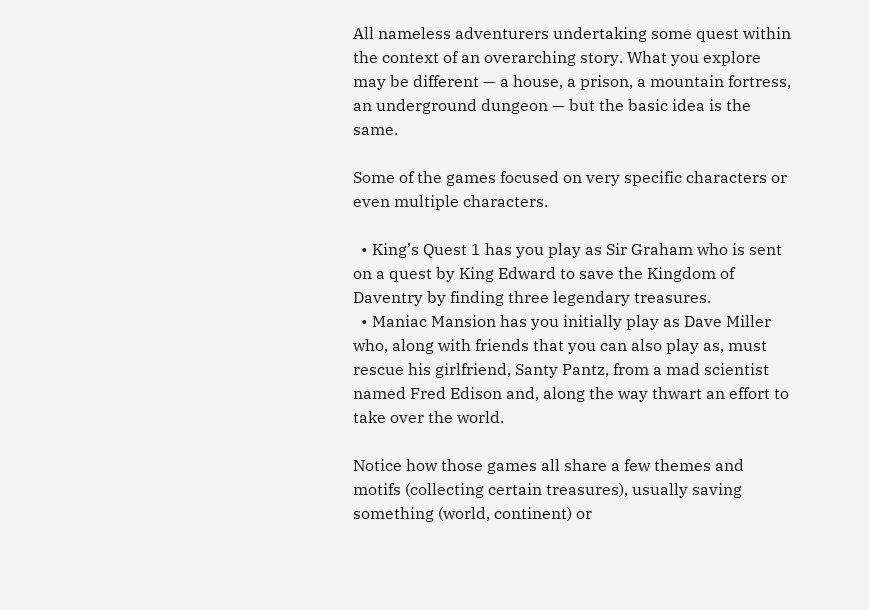All nameless adventurers undertaking some quest within the context of an overarching story. What you explore may be different — a house, a prison, a mountain fortress, an underground dungeon — but the basic idea is the same.

Some of the games focused on very specific characters or even multiple characters.

  • King’s Quest 1 has you play as Sir Graham who is sent on a quest by King Edward to save the Kingdom of Daventry by finding three legendary treasures.
  • Maniac Mansion has you initially play as Dave Miller who, along with friends that you can also play as, must rescue his girlfriend, Santy Pantz, from a mad scientist named Fred Edison and, along the way thwart an effort to take over the world.

Notice how those games all share a few themes and motifs (collecting certain treasures), usually saving something (world, continent) or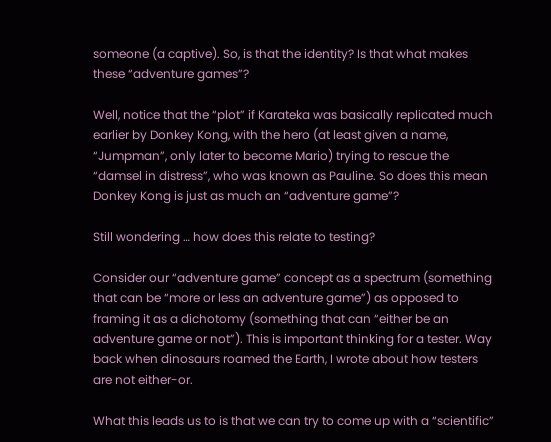someone (a captive). So, is that the identity? Is that what makes these “adventure games”?

Well, notice that the “plot” if Karateka was basically replicated much earlier by Donkey Kong, with the hero (at least given a name, “Jumpman”, only later to become Mario) trying to rescue the “damsel in distress”, who was known as Pauline. So does this mean Donkey Kong is just as much an “adventure game”?

Still wondering … how does this relate to testing?

Consider our “adventure game” concept as a spectrum (something that can be “more or less an adventure game”) as opposed to framing it as a dichotomy (something that can “either be an adventure game or not”). This is important thinking for a tester. Way back when dinosaurs roamed the Earth, I wrote about how testers are not either-or.

What this leads us to is that we can try to come up with a “scientific”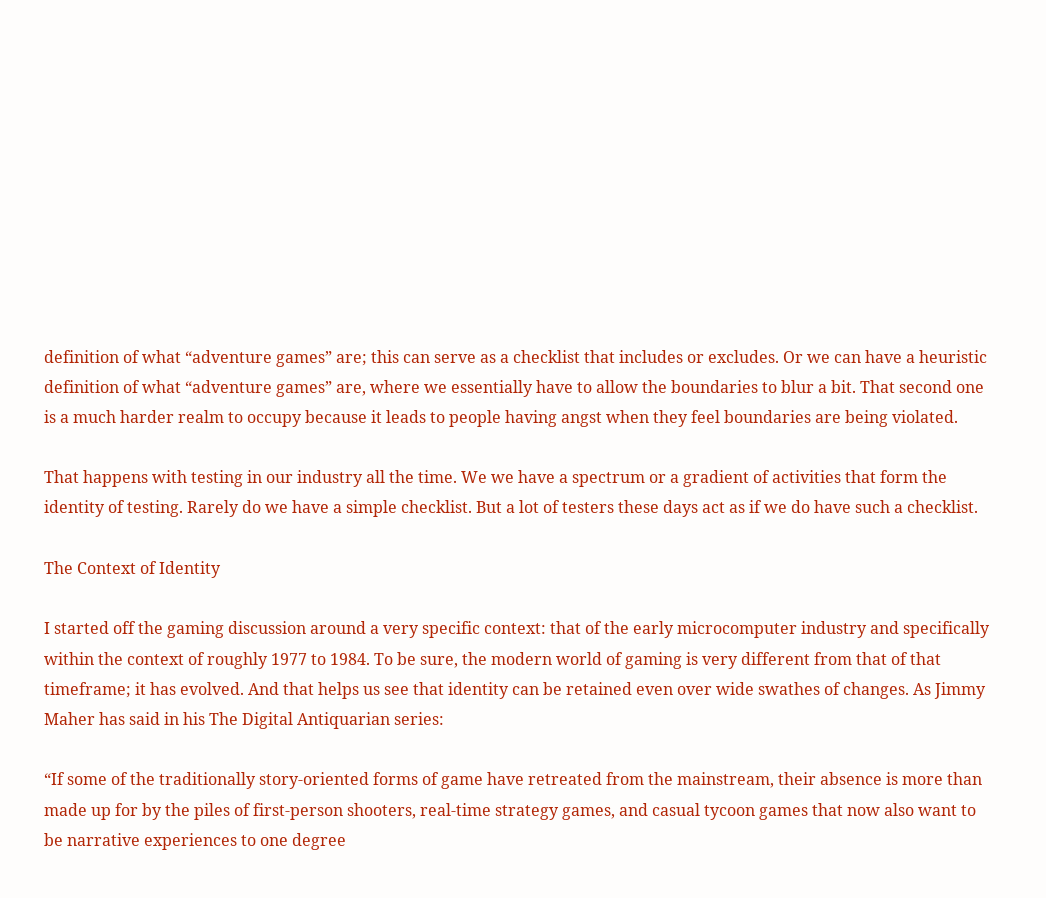definition of what “adventure games” are; this can serve as a checklist that includes or excludes. Or we can have a heuristic definition of what “adventure games” are, where we essentially have to allow the boundaries to blur a bit. That second one is a much harder realm to occupy because it leads to people having angst when they feel boundaries are being violated.

That happens with testing in our industry all the time. We we have a spectrum or a gradient of activities that form the identity of testing. Rarely do we have a simple checklist. But a lot of testers these days act as if we do have such a checklist.

The Context of Identity

I started off the gaming discussion around a very specific context: that of the early microcomputer industry and specifically within the context of roughly 1977 to 1984. To be sure, the modern world of gaming is very different from that of that timeframe; it has evolved. And that helps us see that identity can be retained even over wide swathes of changes. As Jimmy Maher has said in his The Digital Antiquarian series:

“If some of the traditionally story-oriented forms of game have retreated from the mainstream, their absence is more than made up for by the piles of first-person shooters, real-time strategy games, and casual tycoon games that now also want to be narrative experiences to one degree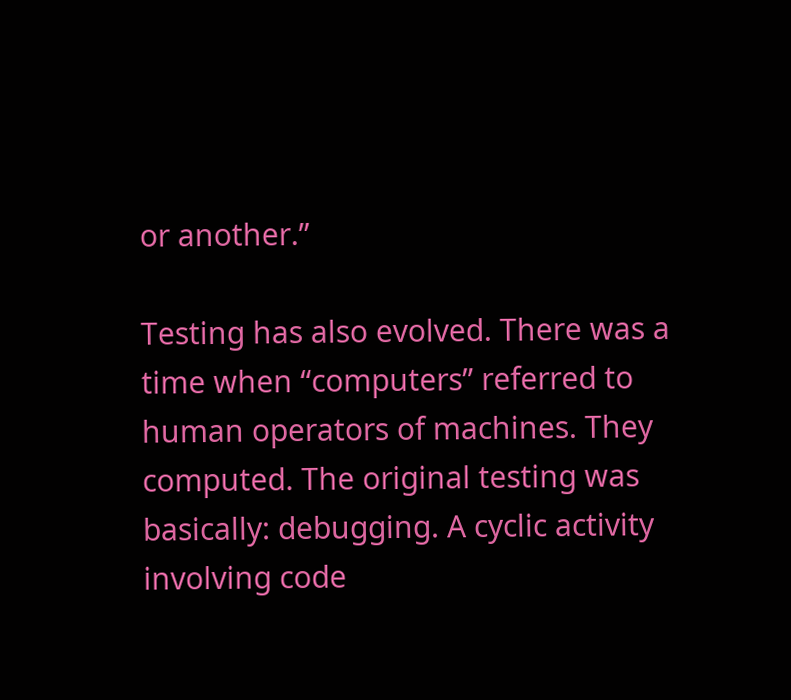or another.”

Testing has also evolved. There was a time when “computers” referred to human operators of machines. They computed. The original testing was basically: debugging. A cyclic activity involving code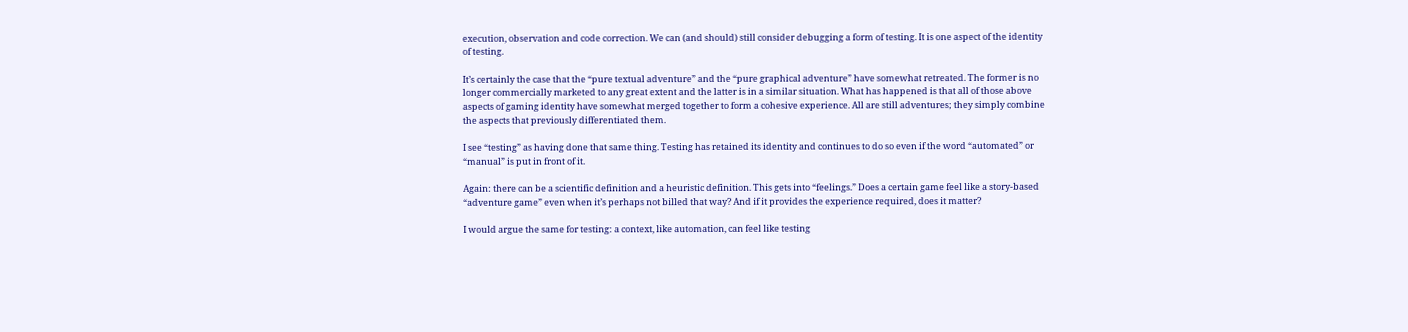execution, observation and code correction. We can (and should) still consider debugging a form of testing. It is one aspect of the identity of testing.

It’s certainly the case that the “pure textual adventure” and the “pure graphical adventure” have somewhat retreated. The former is no longer commercially marketed to any great extent and the latter is in a similar situation. What has happened is that all of those above aspects of gaming identity have somewhat merged together to form a cohesive experience. All are still adventures; they simply combine the aspects that previously differentiated them.

I see “testing” as having done that same thing. Testing has retained its identity and continues to do so even if the word “automated” or “manual” is put in front of it.

Again: there can be a scientific definition and a heuristic definition. This gets into “feelings.” Does a certain game feel like a story-based “adventure game” even when it’s perhaps not billed that way? And if it provides the experience required, does it matter?

I would argue the same for testing: a context, like automation, can feel like testing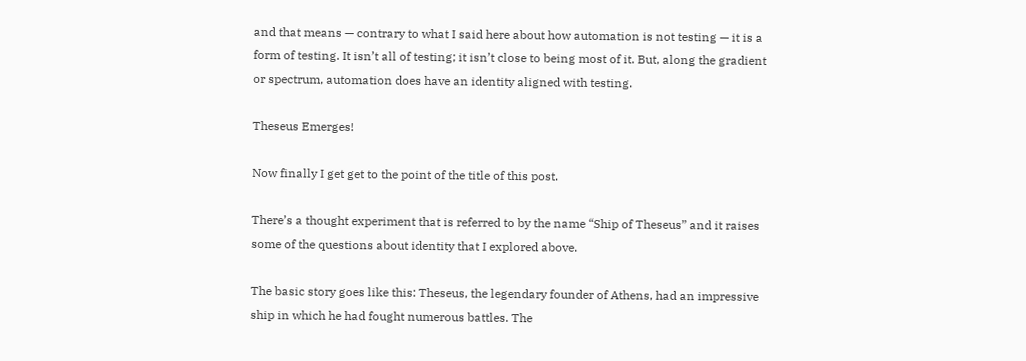and that means — contrary to what I said here about how automation is not testing — it is a form of testing. It isn’t all of testing; it isn’t close to being most of it. But, along the gradient or spectrum, automation does have an identity aligned with testing.

Theseus Emerges!

Now finally I get get to the point of the title of this post.

There’s a thought experiment that is referred to by the name “Ship of Theseus” and it raises some of the questions about identity that I explored above.

The basic story goes like this: Theseus, the legendary founder of Athens, had an impressive ship in which he had fought numerous battles. The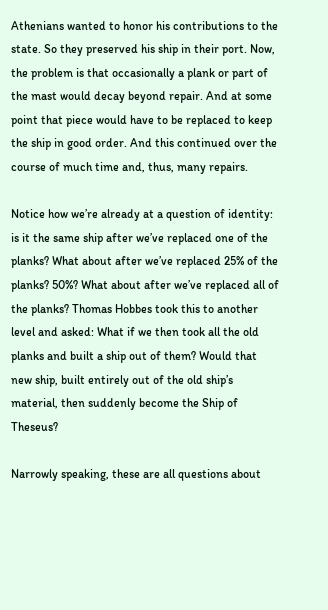Athenians wanted to honor his contributions to the state. So they preserved his ship in their port. Now, the problem is that occasionally a plank or part of the mast would decay beyond repair. And at some point that piece would have to be replaced to keep the ship in good order. And this continued over the course of much time and, thus, many repairs.

Notice how we’re already at a question of identity: is it the same ship after we’ve replaced one of the planks? What about after we’ve replaced 25% of the planks? 50%? What about after we’ve replaced all of the planks? Thomas Hobbes took this to another level and asked: What if we then took all the old planks and built a ship out of them? Would that new ship, built entirely out of the old ship’s material, then suddenly become the Ship of Theseus?

Narrowly speaking, these are all questions about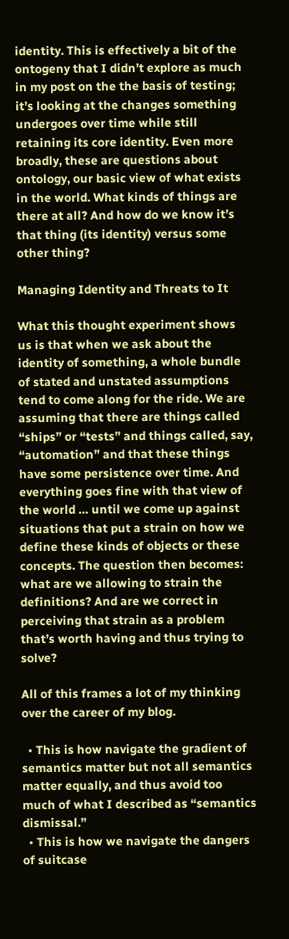identity. This is effectively a bit of the ontogeny that I didn’t explore as much in my post on the the basis of testing; it’s looking at the changes something undergoes over time while still retaining its core identity. Even more broadly, these are questions about ontology, our basic view of what exists in the world. What kinds of things are there at all? And how do we know it’s that thing (its identity) versus some other thing?

Managing Identity and Threats to It

What this thought experiment shows us is that when we ask about the identity of something, a whole bundle of stated and unstated assumptions tend to come along for the ride. We are assuming that there are things called “ships” or “tests” and things called, say, “automation” and that these things have some persistence over time. And everything goes fine with that view of the world … until we come up against situations that put a strain on how we define these kinds of objects or these concepts. The question then becomes: what are we allowing to strain the definitions? And are we correct in perceiving that strain as a problem that’s worth having and thus trying to solve?

All of this frames a lot of my thinking over the career of my blog.

  • This is how navigate the gradient of semantics matter but not all semantics matter equally, and thus avoid too much of what I described as “semantics dismissal.”
  • This is how we navigate the dangers of suitcase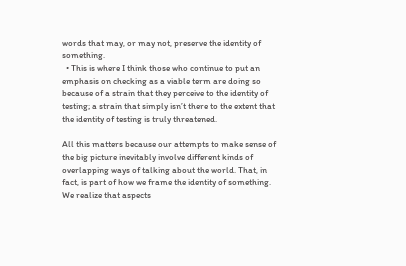words that may, or may not, preserve the identity of something.
  • This is where I think those who continue to put an emphasis on checking as a viable term are doing so because of a strain that they perceive to the identity of testing; a strain that simply isn’t there to the extent that the identity of testing is truly threatened.

All this matters because our attempts to make sense of the big picture inevitably involve different kinds of overlapping ways of talking about the world. That, in fact, is part of how we frame the identity of something. We realize that aspects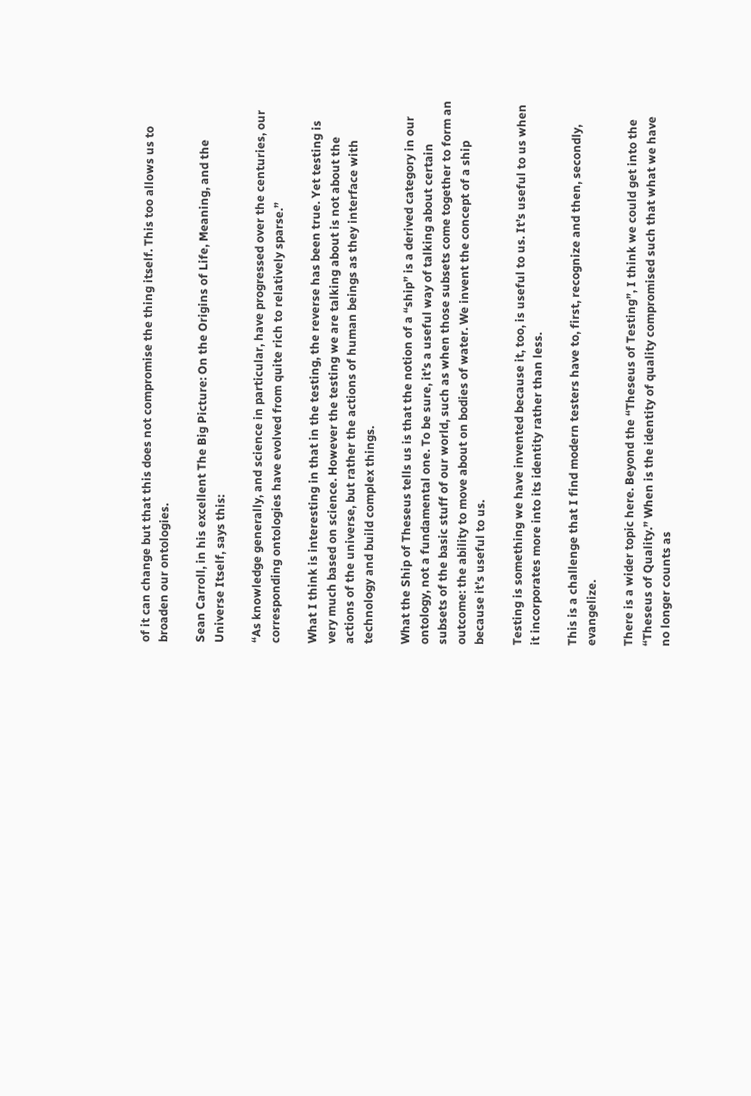of it can change but that this does not compromise the thing itself. This too allows us to broaden our ontologies.

Sean Carroll, in his excellent The Big Picture: On the Origins of Life, Meaning, and the Universe Itself, says this:

“As knowledge generally, and science in particular, have progressed over the centuries, our corresponding ontologies have evolved from quite rich to relatively sparse.”

What I think is interesting in that in the testing, the reverse has been true. Yet testing is very much based on science. However the testing we are talking about is not about the actions of the universe, but rather the actions of human beings as they interface with technology and build complex things.

What the Ship of Theseus tells us is that the notion of a “ship” is a derived category in our ontology, not a fundamental one. To be sure, it’s a useful way of talking about certain subsets of the basic stuff of our world, such as when those subsets come together to form an outcome: the ability to move about on bodies of water. We invent the concept of a ship because it’s useful to us.

Testing is something we have invented because it, too, is useful to us. It’s useful to us when it incorporates more into its identity rather than less.

This is a challenge that I find modern testers have to, first, recognize and then, secondly, evangelize.

There is a wider topic here. Beyond the “Theseus of Testing”, I think we could get into the “Theseus of Quality.” When is the identity of quality compromised such that what we have no longer counts as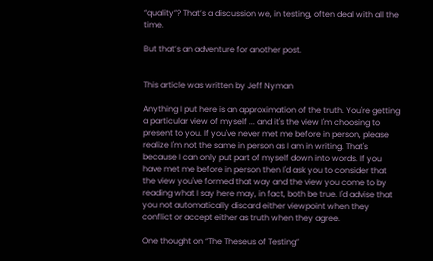“quality”? That’s a discussion we, in testing, often deal with all the time.

But that’s an adventure for another post.


This article was written by Jeff Nyman

Anything I put here is an approximation of the truth. You're getting a particular view of myself ... and it's the view I'm choosing to present to you. If you've never met me before in person, please realize I'm not the same in person as I am in writing. That's because I can only put part of myself down into words. If you have met me before in person then I'd ask you to consider that the view you've formed that way and the view you come to by reading what I say here may, in fact, both be true. I'd advise that you not automatically discard either viewpoint when they conflict or accept either as truth when they agree.

One thought on “The Theseus of Testing”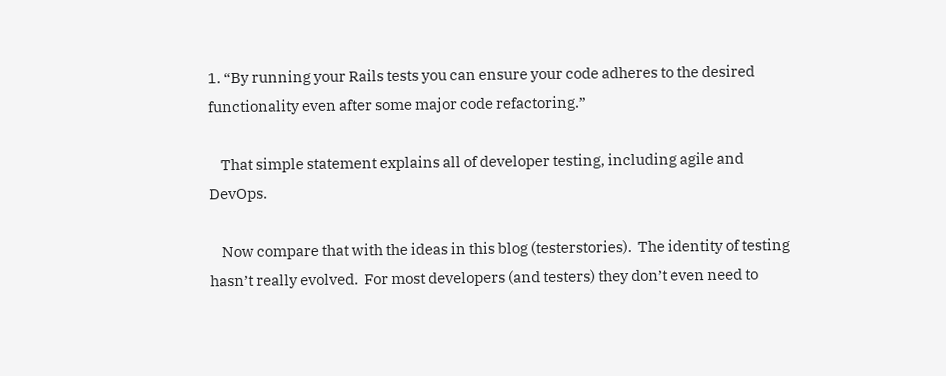1. “By running your Rails tests you can ensure your code adheres to the desired functionality even after some major code refactoring.”

    That simple statement explains all of developer testing, including agile and DevOps.

    Now compare that with the ideas in this blog (testerstories).  The identity of testing hasn’t really evolved.  For most developers (and testers) they don’t even need to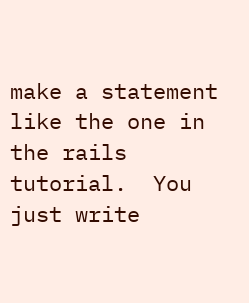make a statement like the one in the rails tutorial.  You just write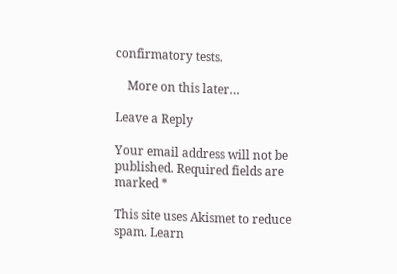confirmatory tests.

    More on this later…

Leave a Reply

Your email address will not be published. Required fields are marked *

This site uses Akismet to reduce spam. Learn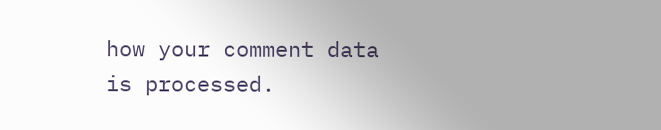how your comment data is processed.